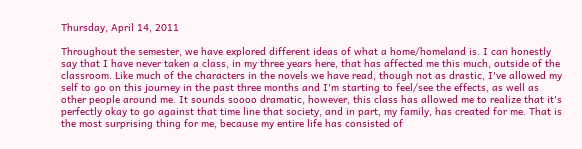Thursday, April 14, 2011

Throughout the semester, we have explored different ideas of what a home/homeland is. I can honestly say that I have never taken a class, in my three years here, that has affected me this much, outside of the classroom. Like much of the characters in the novels we have read, though not as drastic, I've allowed my self to go on this journey in the past three months and I'm starting to feel/see the effects, as well as other people around me. It sounds soooo dramatic, however, this class has allowed me to realize that it's perfectly okay to go against that time line that society, and in part, my family, has created for me. That is the most surprising thing for me, because my entire life has consisted of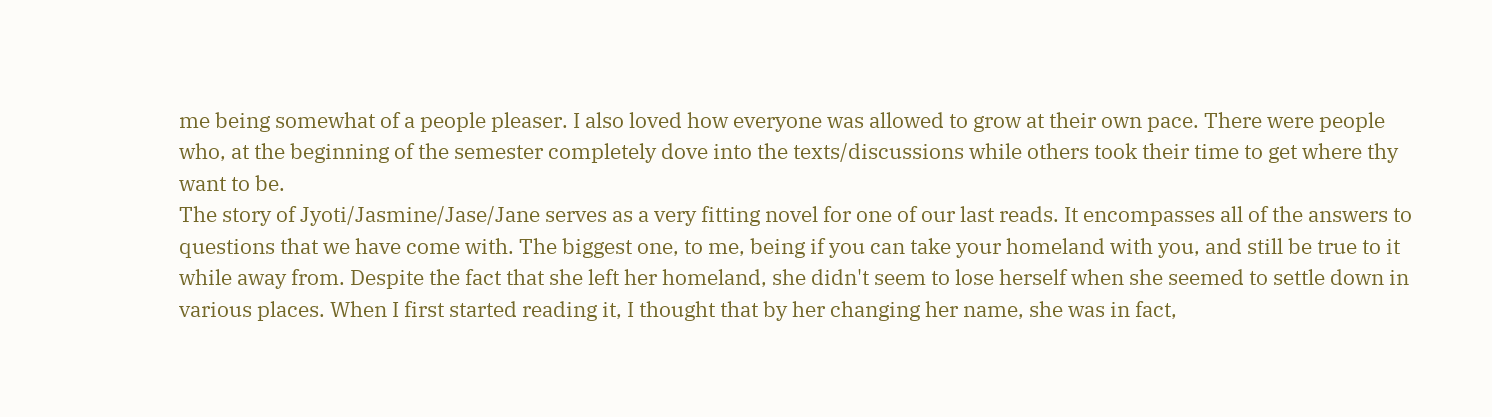me being somewhat of a people pleaser. I also loved how everyone was allowed to grow at their own pace. There were people who, at the beginning of the semester completely dove into the texts/discussions while others took their time to get where thy want to be.
The story of Jyoti/Jasmine/Jase/Jane serves as a very fitting novel for one of our last reads. It encompasses all of the answers to questions that we have come with. The biggest one, to me, being if you can take your homeland with you, and still be true to it while away from. Despite the fact that she left her homeland, she didn't seem to lose herself when she seemed to settle down in various places. When I first started reading it, I thought that by her changing her name, she was in fact,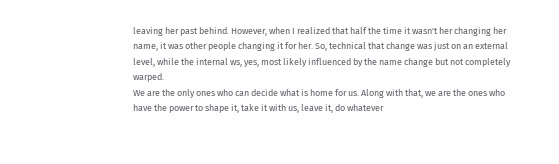leaving her past behind. However, when I realized that half the time it wasn't her changing her name, it was other people changing it for her. So, technical that change was just on an external level, while the internal ws, yes, most likely influenced by the name change but not completely warped.
We are the only ones who can decide what is home for us. Along with that, we are the ones who have the power to shape it, take it with us, leave it, do whatever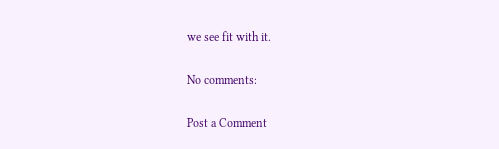we see fit with it.

No comments:

Post a Comment